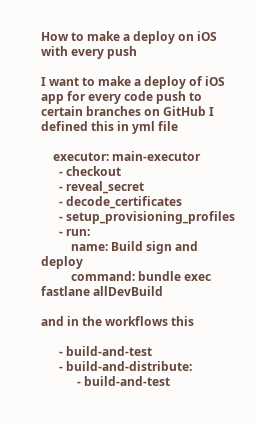How to make a deploy on iOS with every push

I want to make a deploy of iOS app for every code push to certain branches on GitHub I defined this in yml file

    executor: main-executor
      - checkout
      - reveal_secret
      - decode_certificates
      - setup_provisioning_profiles
      - run:
          name: Build sign and deploy
          command: bundle exec fastlane allDevBuild

and in the workflows this

      - build-and-test
      - build-and-distribute:
            - build-and-test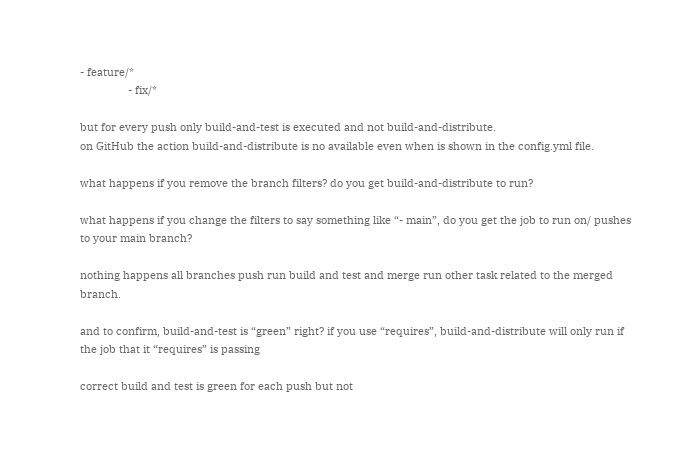- feature/*
                - fix/*

but for every push only build-and-test is executed and not build-and-distribute.
on GitHub the action build-and-distribute is no available even when is shown in the config.yml file.

what happens if you remove the branch filters? do you get build-and-distribute to run?

what happens if you change the filters to say something like “- main”, do you get the job to run on/ pushes to your main branch?

nothing happens all branches push run build and test and merge run other task related to the merged branch.

and to confirm, build-and-test is “green” right? if you use “requires”, build-and-distribute will only run if the job that it “requires” is passing

correct build and test is green for each push but not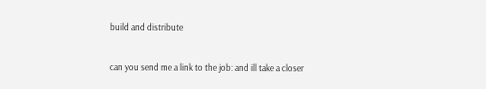build and distribute

can you send me a link to the job: and ill take a closer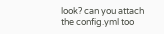look? can you attach the config.yml too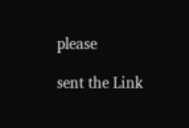please

sent the Link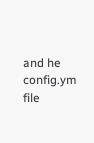and he config.ym file